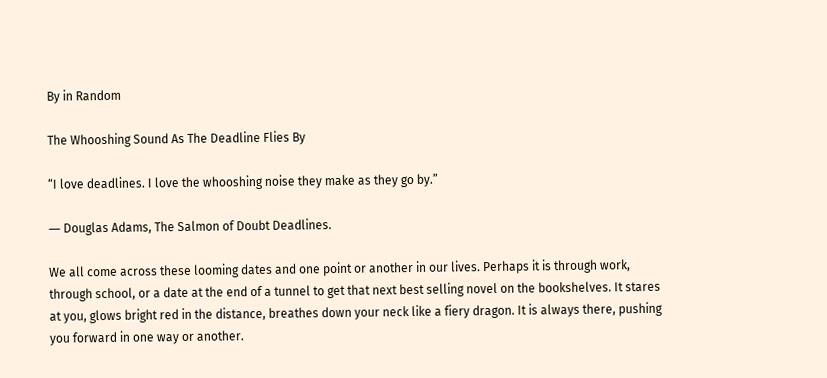By in Random

The Whooshing Sound As The Deadline Flies By

“I love deadlines. I love the whooshing noise they make as they go by.”

― Douglas Adams, The Salmon of Doubt Deadlines.

We all come across these looming dates and one point or another in our lives. Perhaps it is through work, through school, or a date at the end of a tunnel to get that next best selling novel on the bookshelves. It stares at you, glows bright red in the distance, breathes down your neck like a fiery dragon. It is always there, pushing you forward in one way or another.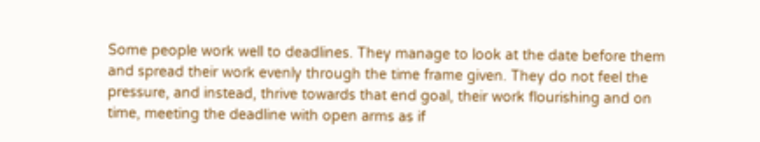Some people work well to deadlines. They manage to look at the date before them and spread their work evenly through the time frame given. They do not feel the pressure, and instead, thrive towards that end goal, their work flourishing and on time, meeting the deadline with open arms as if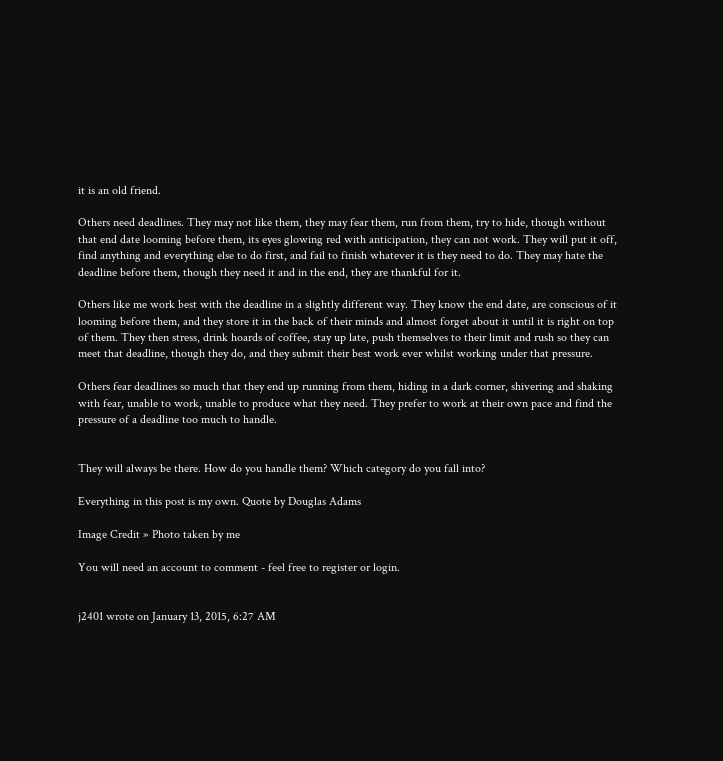it is an old friend.

Others need deadlines. They may not like them, they may fear them, run from them, try to hide, though without that end date looming before them, its eyes glowing red with anticipation, they can not work. They will put it off, find anything and everything else to do first, and fail to finish whatever it is they need to do. They may hate the deadline before them, though they need it and in the end, they are thankful for it.

Others like me work best with the deadline in a slightly different way. They know the end date, are conscious of it looming before them, and they store it in the back of their minds and almost forget about it until it is right on top of them. They then stress, drink hoards of coffee, stay up late, push themselves to their limit and rush so they can meet that deadline, though they do, and they submit their best work ever whilst working under that pressure.

Others fear deadlines so much that they end up running from them, hiding in a dark corner, shivering and shaking with fear, unable to work, unable to produce what they need. They prefer to work at their own pace and find the pressure of a deadline too much to handle.


They will always be there. How do you handle them? Which category do you fall into?

Everything in this post is my own. Quote by Douglas Adams

Image Credit » Photo taken by me

You will need an account to comment - feel free to register or login.


j2401 wrote on January 13, 2015, 6:27 AM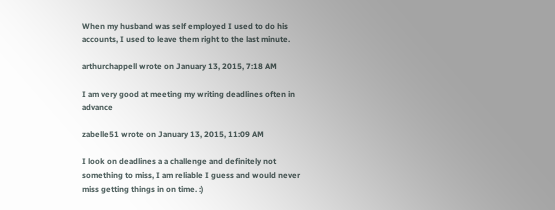When my husband was self employed I used to do his accounts, I used to leave them right to the last minute.

arthurchappell wrote on January 13, 2015, 7:18 AM

I am very good at meeting my writing deadlines often in advance

zabelle51 wrote on January 13, 2015, 11:09 AM

I look on deadlines a a challenge and definitely not something to miss, I am reliable I guess and would never miss getting things in on time. :)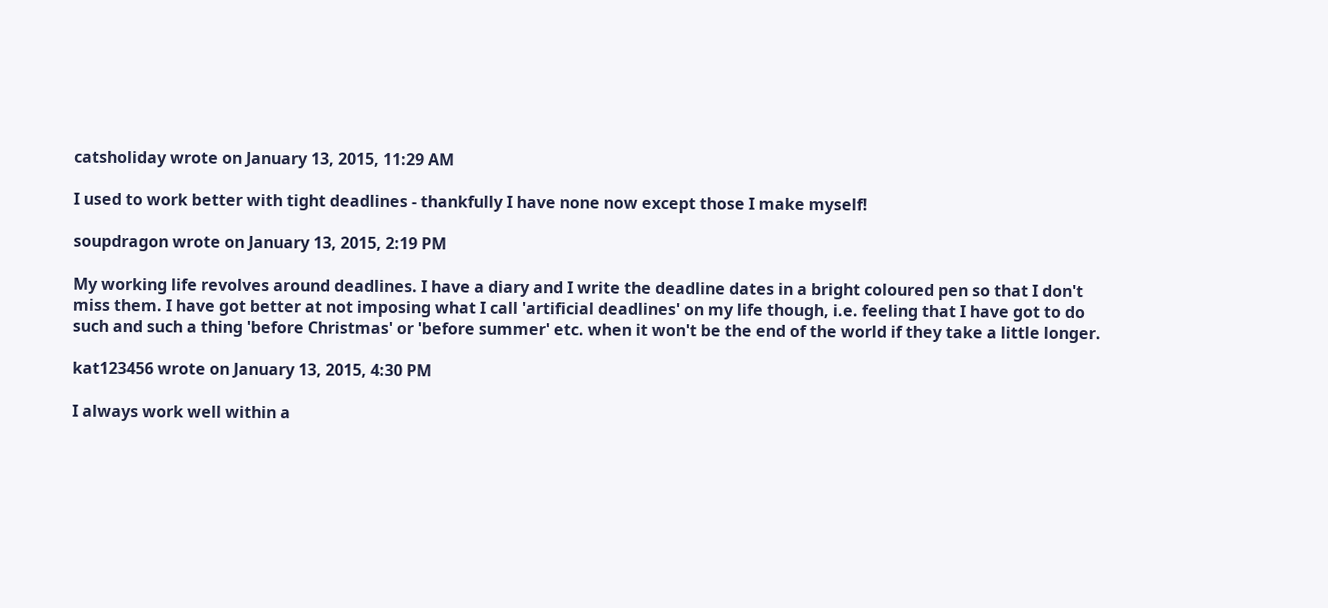catsholiday wrote on January 13, 2015, 11:29 AM

I used to work better with tight deadlines - thankfully I have none now except those I make myself!

soupdragon wrote on January 13, 2015, 2:19 PM

My working life revolves around deadlines. I have a diary and I write the deadline dates in a bright coloured pen so that I don't miss them. I have got better at not imposing what I call 'artificial deadlines' on my life though, i.e. feeling that I have got to do such and such a thing 'before Christmas' or 'before summer' etc. when it won't be the end of the world if they take a little longer.

kat123456 wrote on January 13, 2015, 4:30 PM

I always work well within a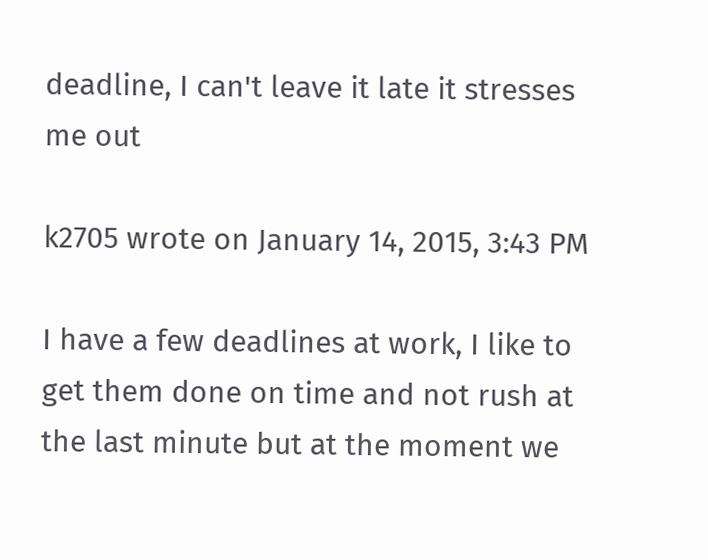deadline, I can't leave it late it stresses me out

k2705 wrote on January 14, 2015, 3:43 PM

I have a few deadlines at work, I like to get them done on time and not rush at the last minute but at the moment we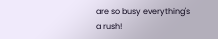are so busy everything's a rush!